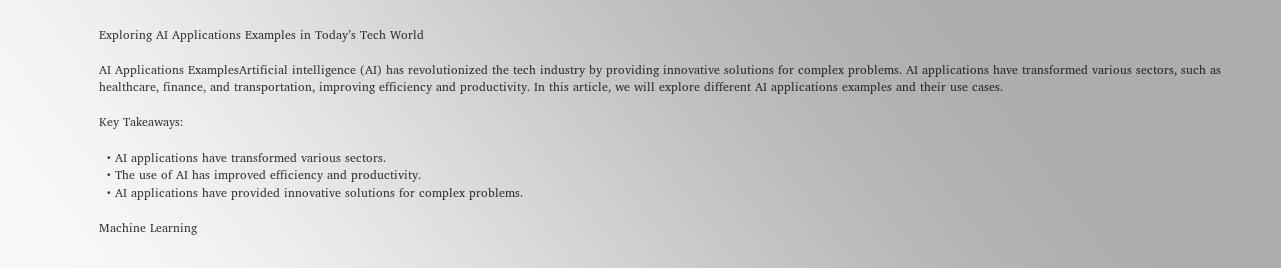Exploring AI Applications Examples in Today’s Tech World

AI Applications ExamplesArtificial intelligence (AI) has revolutionized the tech industry by providing innovative solutions for complex problems. AI applications have transformed various sectors, such as healthcare, finance, and transportation, improving efficiency and productivity. In this article, we will explore different AI applications examples and their use cases.

Key Takeaways:

  • AI applications have transformed various sectors.
  • The use of AI has improved efficiency and productivity.
  • AI applications have provided innovative solutions for complex problems.

Machine Learning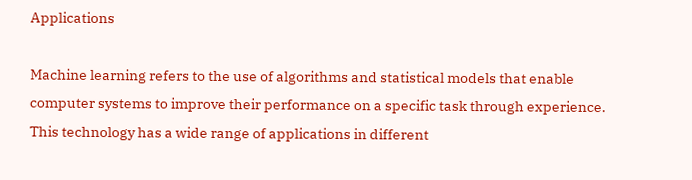Applications

Machine learning refers to the use of algorithms and statistical models that enable computer systems to improve their performance on a specific task through experience. This technology has a wide range of applications in different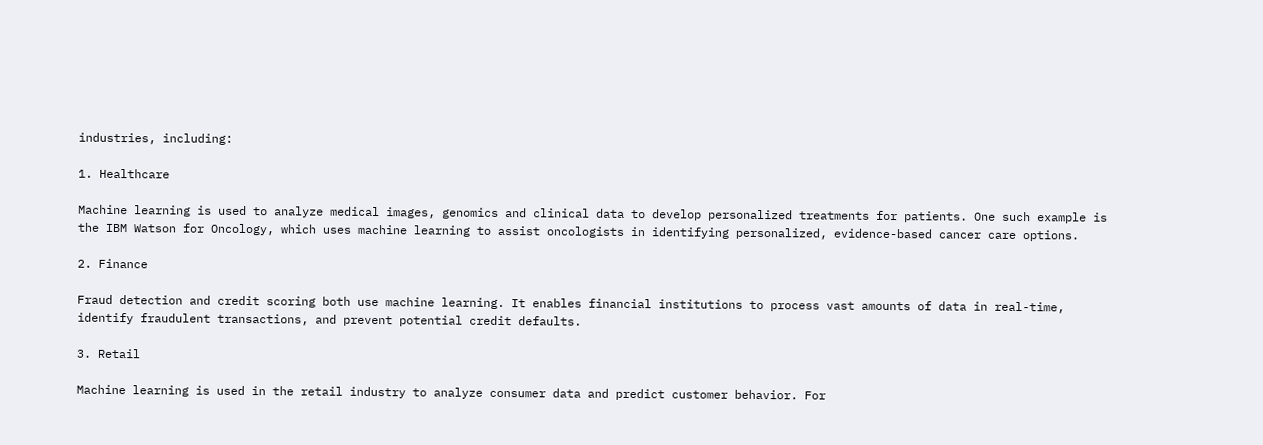industries, including:

1. Healthcare

Machine learning is used to analyze medical images, genomics and clinical data to develop personalized treatments for patients. One such example is the IBM Watson for Oncology, which uses machine learning to assist oncologists in identifying personalized, evidence-based cancer care options.

2. Finance

Fraud detection and credit scoring both use machine learning. It enables financial institutions to process vast amounts of data in real-time, identify fraudulent transactions, and prevent potential credit defaults.

3. Retail

Machine learning is used in the retail industry to analyze consumer data and predict customer behavior. For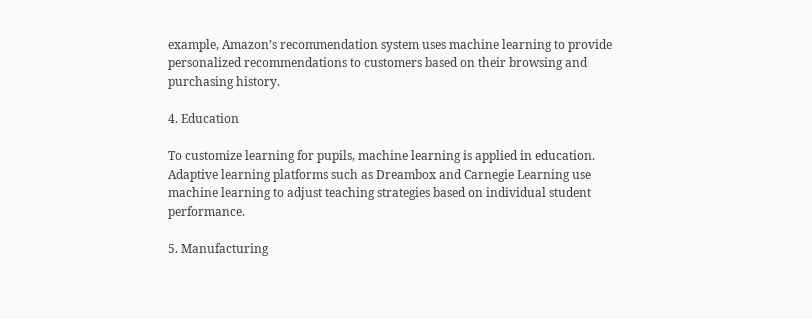example, Amazon’s recommendation system uses machine learning to provide personalized recommendations to customers based on their browsing and purchasing history.

4. Education

To customize learning for pupils, machine learning is applied in education.  Adaptive learning platforms such as Dreambox and Carnegie Learning use machine learning to adjust teaching strategies based on individual student performance.

5. Manufacturing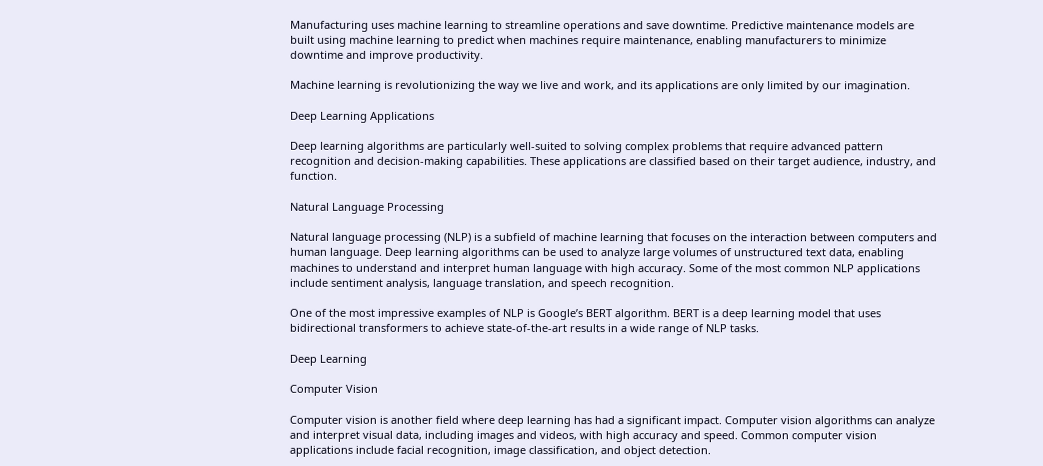Manufacturing uses machine learning to streamline operations and save downtime. Predictive maintenance models are built using machine learning to predict when machines require maintenance, enabling manufacturers to minimize downtime and improve productivity.

Machine learning is revolutionizing the way we live and work, and its applications are only limited by our imagination.

Deep Learning Applications

Deep learning algorithms are particularly well-suited to solving complex problems that require advanced pattern recognition and decision-making capabilities. These applications are classified based on their target audience, industry, and function.

Natural Language Processing

Natural language processing (NLP) is a subfield of machine learning that focuses on the interaction between computers and human language. Deep learning algorithms can be used to analyze large volumes of unstructured text data, enabling machines to understand and interpret human language with high accuracy. Some of the most common NLP applications include sentiment analysis, language translation, and speech recognition.

One of the most impressive examples of NLP is Google’s BERT algorithm. BERT is a deep learning model that uses bidirectional transformers to achieve state-of-the-art results in a wide range of NLP tasks.

Deep Learning

Computer Vision

Computer vision is another field where deep learning has had a significant impact. Computer vision algorithms can analyze and interpret visual data, including images and videos, with high accuracy and speed. Common computer vision applications include facial recognition, image classification, and object detection.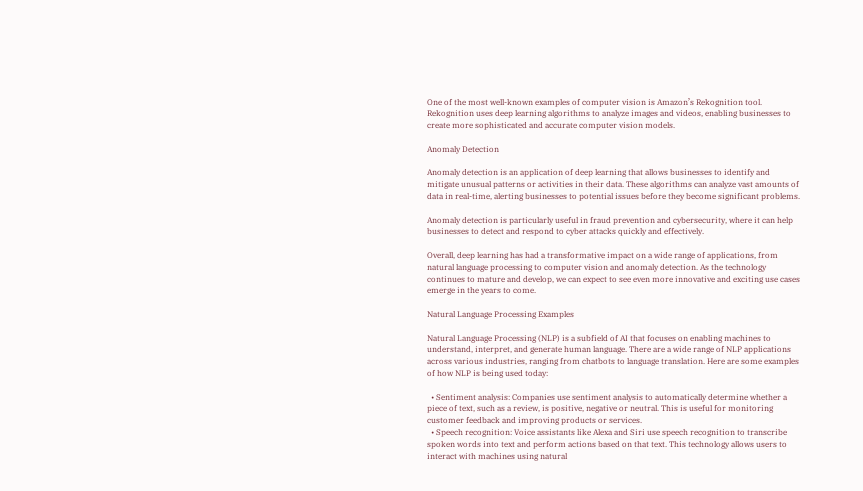One of the most well-known examples of computer vision is Amazon’s Rekognition tool. Rekognition uses deep learning algorithms to analyze images and videos, enabling businesses to create more sophisticated and accurate computer vision models.

Anomaly Detection

Anomaly detection is an application of deep learning that allows businesses to identify and mitigate unusual patterns or activities in their data. These algorithms can analyze vast amounts of data in real-time, alerting businesses to potential issues before they become significant problems.

Anomaly detection is particularly useful in fraud prevention and cybersecurity, where it can help businesses to detect and respond to cyber attacks quickly and effectively.

Overall, deep learning has had a transformative impact on a wide range of applications, from natural language processing to computer vision and anomaly detection. As the technology continues to mature and develop, we can expect to see even more innovative and exciting use cases emerge in the years to come.

Natural Language Processing Examples

Natural Language Processing (NLP) is a subfield of AI that focuses on enabling machines to understand, interpret, and generate human language. There are a wide range of NLP applications across various industries, ranging from chatbots to language translation. Here are some examples of how NLP is being used today:

  • Sentiment analysis: Companies use sentiment analysis to automatically determine whether a piece of text, such as a review, is positive, negative or neutral. This is useful for monitoring customer feedback and improving products or services.
  • Speech recognition: Voice assistants like Alexa and Siri use speech recognition to transcribe spoken words into text and perform actions based on that text. This technology allows users to interact with machines using natural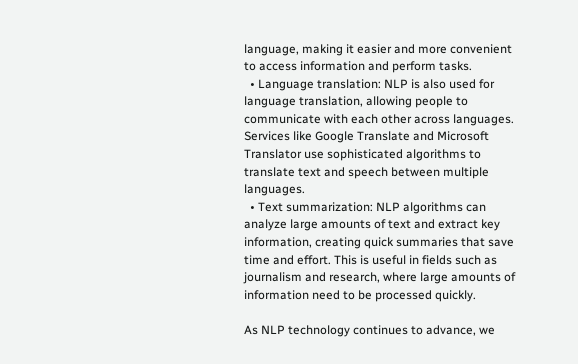language, making it easier and more convenient to access information and perform tasks.
  • Language translation: NLP is also used for language translation, allowing people to communicate with each other across languages. Services like Google Translate and Microsoft Translator use sophisticated algorithms to translate text and speech between multiple languages.
  • Text summarization: NLP algorithms can analyze large amounts of text and extract key information, creating quick summaries that save time and effort. This is useful in fields such as journalism and research, where large amounts of information need to be processed quickly.

As NLP technology continues to advance, we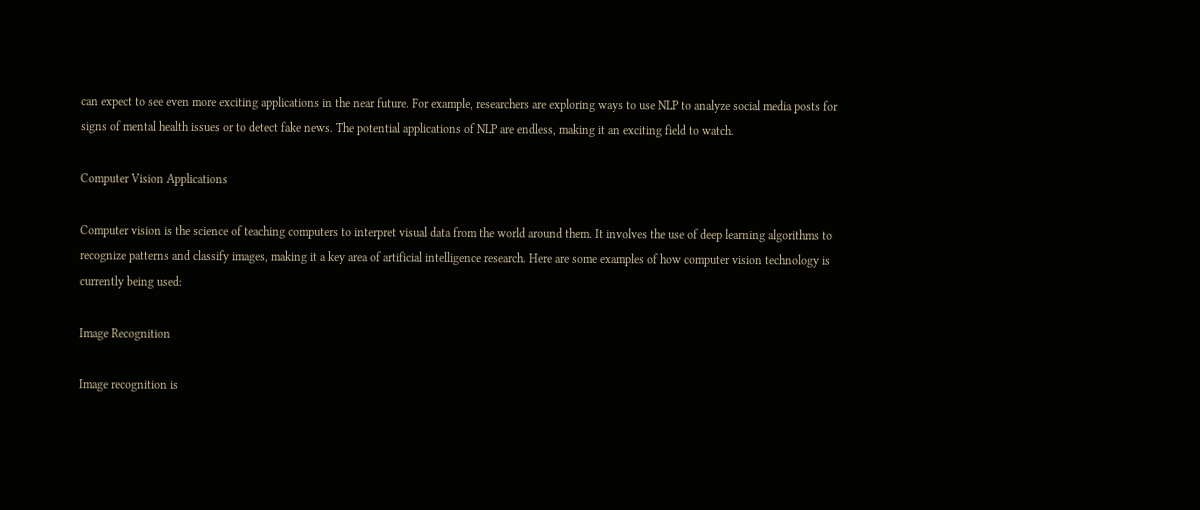can expect to see even more exciting applications in the near future. For example, researchers are exploring ways to use NLP to analyze social media posts for signs of mental health issues or to detect fake news. The potential applications of NLP are endless, making it an exciting field to watch.

Computer Vision Applications

Computer vision is the science of teaching computers to interpret visual data from the world around them. It involves the use of deep learning algorithms to recognize patterns and classify images, making it a key area of artificial intelligence research. Here are some examples of how computer vision technology is currently being used:

Image Recognition

Image recognition is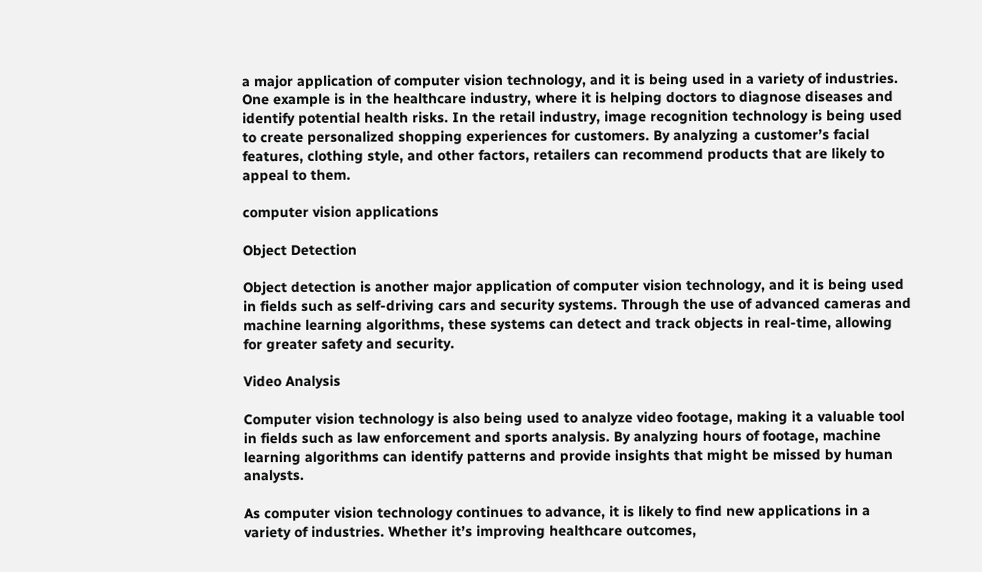a major application of computer vision technology, and it is being used in a variety of industries. One example is in the healthcare industry, where it is helping doctors to diagnose diseases and identify potential health risks. In the retail industry, image recognition technology is being used to create personalized shopping experiences for customers. By analyzing a customer’s facial features, clothing style, and other factors, retailers can recommend products that are likely to appeal to them.

computer vision applications

Object Detection

Object detection is another major application of computer vision technology, and it is being used in fields such as self-driving cars and security systems. Through the use of advanced cameras and machine learning algorithms, these systems can detect and track objects in real-time, allowing for greater safety and security.

Video Analysis

Computer vision technology is also being used to analyze video footage, making it a valuable tool in fields such as law enforcement and sports analysis. By analyzing hours of footage, machine learning algorithms can identify patterns and provide insights that might be missed by human analysts.

As computer vision technology continues to advance, it is likely to find new applications in a variety of industries. Whether it’s improving healthcare outcomes,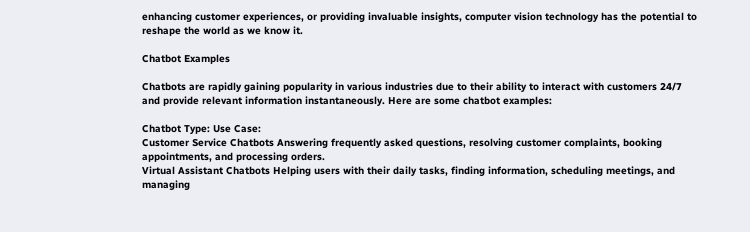enhancing customer experiences, or providing invaluable insights, computer vision technology has the potential to reshape the world as we know it.

Chatbot Examples

Chatbots are rapidly gaining popularity in various industries due to their ability to interact with customers 24/7 and provide relevant information instantaneously. Here are some chatbot examples:

Chatbot Type: Use Case:
Customer Service Chatbots Answering frequently asked questions, resolving customer complaints, booking appointments, and processing orders.
Virtual Assistant Chatbots Helping users with their daily tasks, finding information, scheduling meetings, and managing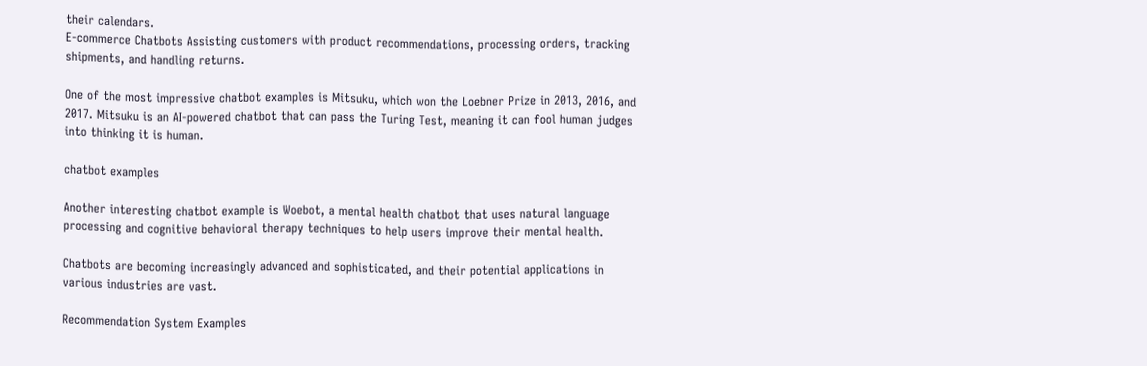their calendars.
E-commerce Chatbots Assisting customers with product recommendations, processing orders, tracking shipments, and handling returns.

One of the most impressive chatbot examples is Mitsuku, which won the Loebner Prize in 2013, 2016, and 2017. Mitsuku is an AI-powered chatbot that can pass the Turing Test, meaning it can fool human judges into thinking it is human.

chatbot examples

Another interesting chatbot example is Woebot, a mental health chatbot that uses natural language processing and cognitive behavioral therapy techniques to help users improve their mental health.

Chatbots are becoming increasingly advanced and sophisticated, and their potential applications in various industries are vast.

Recommendation System Examples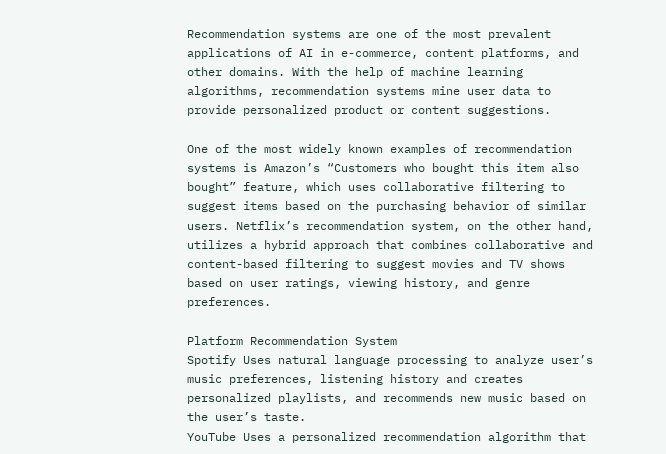Recommendation systems are one of the most prevalent applications of AI in e-commerce, content platforms, and other domains. With the help of machine learning algorithms, recommendation systems mine user data to provide personalized product or content suggestions.

One of the most widely known examples of recommendation systems is Amazon’s “Customers who bought this item also bought” feature, which uses collaborative filtering to suggest items based on the purchasing behavior of similar users. Netflix’s recommendation system, on the other hand, utilizes a hybrid approach that combines collaborative and content-based filtering to suggest movies and TV shows based on user ratings, viewing history, and genre preferences.

Platform Recommendation System
Spotify Uses natural language processing to analyze user’s music preferences, listening history and creates personalized playlists, and recommends new music based on the user’s taste.
YouTube Uses a personalized recommendation algorithm that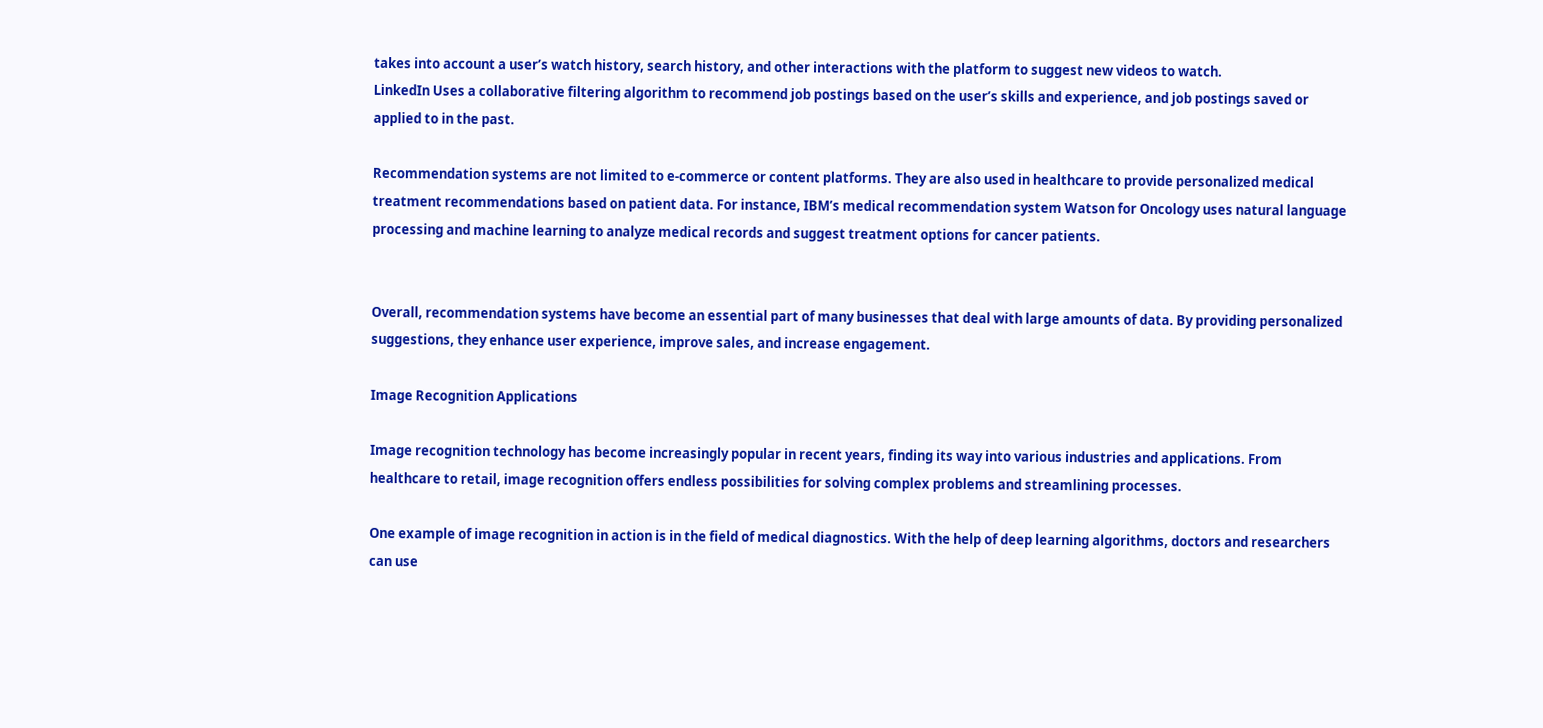takes into account a user’s watch history, search history, and other interactions with the platform to suggest new videos to watch.
LinkedIn Uses a collaborative filtering algorithm to recommend job postings based on the user’s skills and experience, and job postings saved or applied to in the past.

Recommendation systems are not limited to e-commerce or content platforms. They are also used in healthcare to provide personalized medical treatment recommendations based on patient data. For instance, IBM’s medical recommendation system Watson for Oncology uses natural language processing and machine learning to analyze medical records and suggest treatment options for cancer patients.


Overall, recommendation systems have become an essential part of many businesses that deal with large amounts of data. By providing personalized suggestions, they enhance user experience, improve sales, and increase engagement.

Image Recognition Applications

Image recognition technology has become increasingly popular in recent years, finding its way into various industries and applications. From healthcare to retail, image recognition offers endless possibilities for solving complex problems and streamlining processes.

One example of image recognition in action is in the field of medical diagnostics. With the help of deep learning algorithms, doctors and researchers can use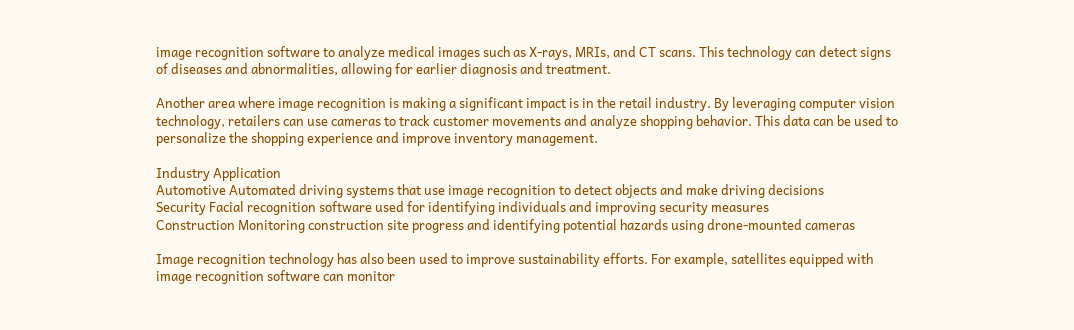image recognition software to analyze medical images such as X-rays, MRIs, and CT scans. This technology can detect signs of diseases and abnormalities, allowing for earlier diagnosis and treatment.

Another area where image recognition is making a significant impact is in the retail industry. By leveraging computer vision technology, retailers can use cameras to track customer movements and analyze shopping behavior. This data can be used to personalize the shopping experience and improve inventory management.

Industry Application
Automotive Automated driving systems that use image recognition to detect objects and make driving decisions
Security Facial recognition software used for identifying individuals and improving security measures
Construction Monitoring construction site progress and identifying potential hazards using drone-mounted cameras

Image recognition technology has also been used to improve sustainability efforts. For example, satellites equipped with image recognition software can monitor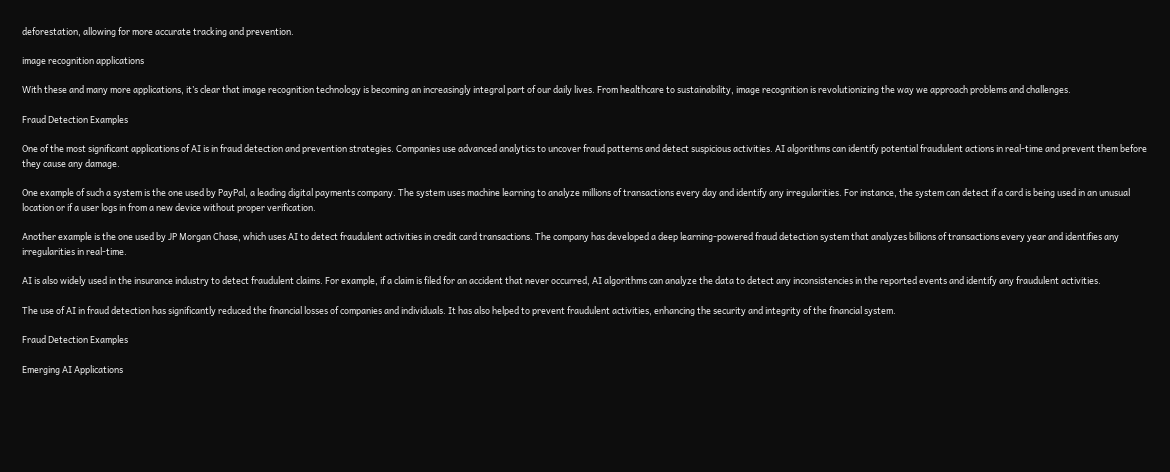deforestation, allowing for more accurate tracking and prevention.

image recognition applications

With these and many more applications, it’s clear that image recognition technology is becoming an increasingly integral part of our daily lives. From healthcare to sustainability, image recognition is revolutionizing the way we approach problems and challenges.

Fraud Detection Examples

One of the most significant applications of AI is in fraud detection and prevention strategies. Companies use advanced analytics to uncover fraud patterns and detect suspicious activities. AI algorithms can identify potential fraudulent actions in real-time and prevent them before they cause any damage.

One example of such a system is the one used by PayPal, a leading digital payments company. The system uses machine learning to analyze millions of transactions every day and identify any irregularities. For instance, the system can detect if a card is being used in an unusual location or if a user logs in from a new device without proper verification.

Another example is the one used by JP Morgan Chase, which uses AI to detect fraudulent activities in credit card transactions. The company has developed a deep learning-powered fraud detection system that analyzes billions of transactions every year and identifies any irregularities in real-time.

AI is also widely used in the insurance industry to detect fraudulent claims. For example, if a claim is filed for an accident that never occurred, AI algorithms can analyze the data to detect any inconsistencies in the reported events and identify any fraudulent activities.

The use of AI in fraud detection has significantly reduced the financial losses of companies and individuals. It has also helped to prevent fraudulent activities, enhancing the security and integrity of the financial system.

Fraud Detection Examples

Emerging AI Applications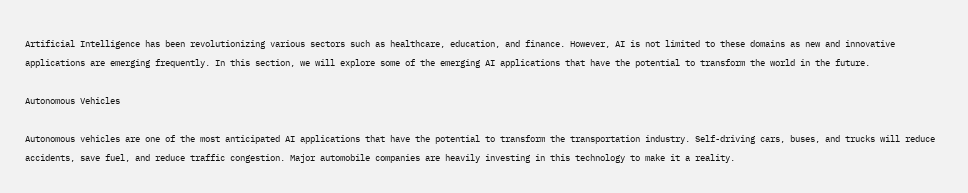Artificial Intelligence has been revolutionizing various sectors such as healthcare, education, and finance. However, AI is not limited to these domains as new and innovative applications are emerging frequently. In this section, we will explore some of the emerging AI applications that have the potential to transform the world in the future.

Autonomous Vehicles

Autonomous vehicles are one of the most anticipated AI applications that have the potential to transform the transportation industry. Self-driving cars, buses, and trucks will reduce accidents, save fuel, and reduce traffic congestion. Major automobile companies are heavily investing in this technology to make it a reality.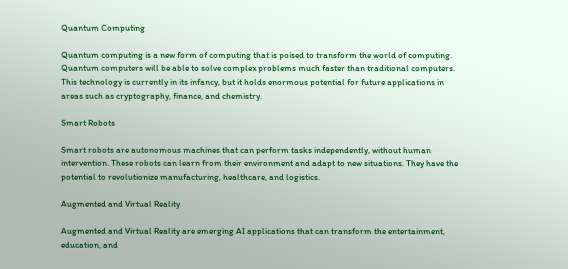Quantum Computing

Quantum computing is a new form of computing that is poised to transform the world of computing. Quantum computers will be able to solve complex problems much faster than traditional computers. This technology is currently in its infancy, but it holds enormous potential for future applications in areas such as cryptography, finance, and chemistry.

Smart Robots

Smart robots are autonomous machines that can perform tasks independently, without human intervention. These robots can learn from their environment and adapt to new situations. They have the potential to revolutionize manufacturing, healthcare, and logistics.

Augmented and Virtual Reality

Augmented and Virtual Reality are emerging AI applications that can transform the entertainment, education, and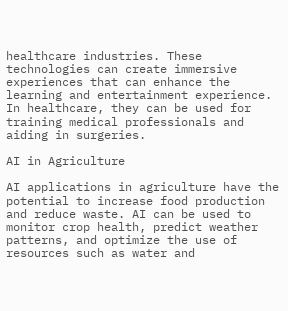healthcare industries. These technologies can create immersive experiences that can enhance the learning and entertainment experience. In healthcare, they can be used for training medical professionals and aiding in surgeries.

AI in Agriculture

AI applications in agriculture have the potential to increase food production and reduce waste. AI can be used to monitor crop health, predict weather patterns, and optimize the use of resources such as water and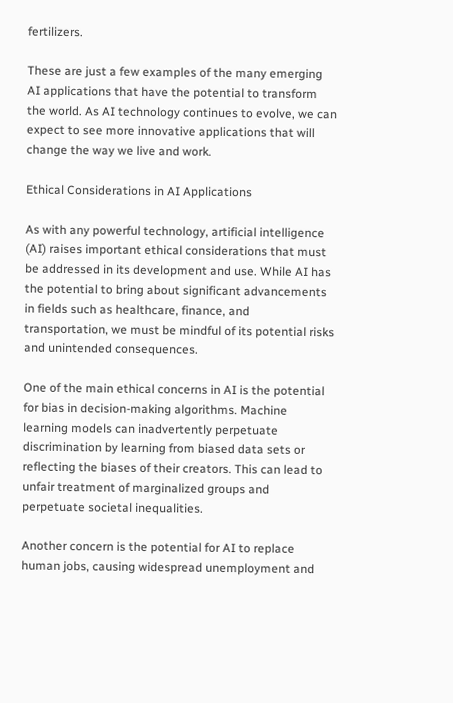fertilizers.

These are just a few examples of the many emerging AI applications that have the potential to transform the world. As AI technology continues to evolve, we can expect to see more innovative applications that will change the way we live and work.

Ethical Considerations in AI Applications

As with any powerful technology, artificial intelligence (AI) raises important ethical considerations that must be addressed in its development and use. While AI has the potential to bring about significant advancements in fields such as healthcare, finance, and transportation, we must be mindful of its potential risks and unintended consequences.

One of the main ethical concerns in AI is the potential for bias in decision-making algorithms. Machine learning models can inadvertently perpetuate discrimination by learning from biased data sets or reflecting the biases of their creators. This can lead to unfair treatment of marginalized groups and perpetuate societal inequalities.

Another concern is the potential for AI to replace human jobs, causing widespread unemployment and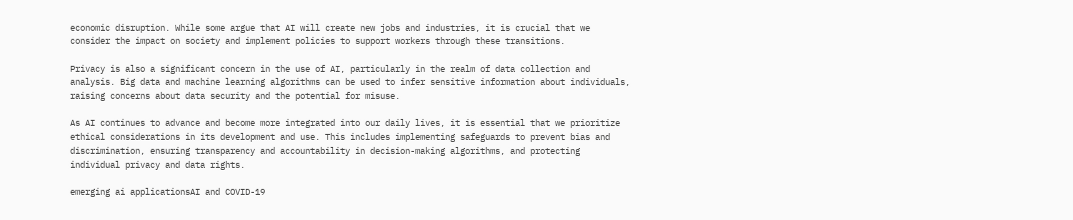economic disruption. While some argue that AI will create new jobs and industries, it is crucial that we consider the impact on society and implement policies to support workers through these transitions.

Privacy is also a significant concern in the use of AI, particularly in the realm of data collection and analysis. Big data and machine learning algorithms can be used to infer sensitive information about individuals, raising concerns about data security and the potential for misuse.

As AI continues to advance and become more integrated into our daily lives, it is essential that we prioritize ethical considerations in its development and use. This includes implementing safeguards to prevent bias and discrimination, ensuring transparency and accountability in decision-making algorithms, and protecting individual privacy and data rights.

emerging ai applicationsAI and COVID-19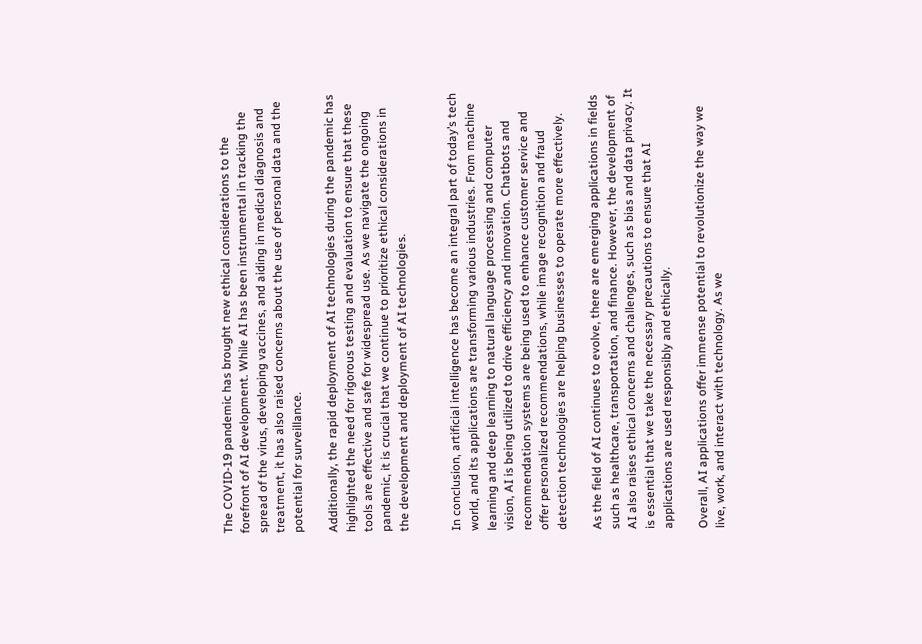The COVID-19 pandemic has brought new ethical considerations to the forefront of AI development. While AI has been instrumental in tracking the spread of the virus, developing vaccines, and aiding in medical diagnosis and treatment, it has also raised concerns about the use of personal data and the potential for surveillance.

Additionally, the rapid deployment of AI technologies during the pandemic has highlighted the need for rigorous testing and evaluation to ensure that these tools are effective and safe for widespread use. As we navigate the ongoing pandemic, it is crucial that we continue to prioritize ethical considerations in the development and deployment of AI technologies.


In conclusion, artificial intelligence has become an integral part of today’s tech world, and its applications are transforming various industries. From machine learning and deep learning to natural language processing and computer vision, AI is being utilized to drive efficiency and innovation. Chatbots and recommendation systems are being used to enhance customer service and offer personalized recommendations, while image recognition and fraud detection technologies are helping businesses to operate more effectively.

As the field of AI continues to evolve, there are emerging applications in fields such as healthcare, transportation, and finance. However, the development of AI also raises ethical concerns and challenges, such as bias and data privacy. It is essential that we take the necessary precautions to ensure that AI applications are used responsibly and ethically.

Overall, AI applications offer immense potential to revolutionize the way we live, work, and interact with technology. As we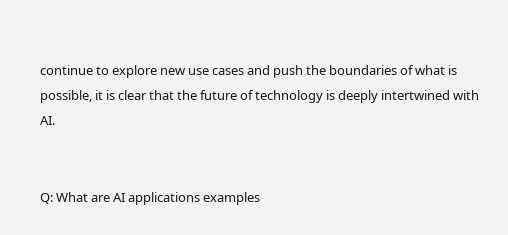continue to explore new use cases and push the boundaries of what is possible, it is clear that the future of technology is deeply intertwined with AI.


Q: What are AI applications examples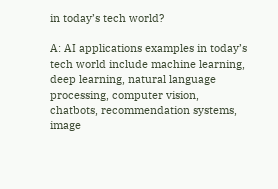in today’s tech world?

A: AI applications examples in today’s tech world include machine learning, deep learning, natural language processing, computer vision, chatbots, recommendation systems, image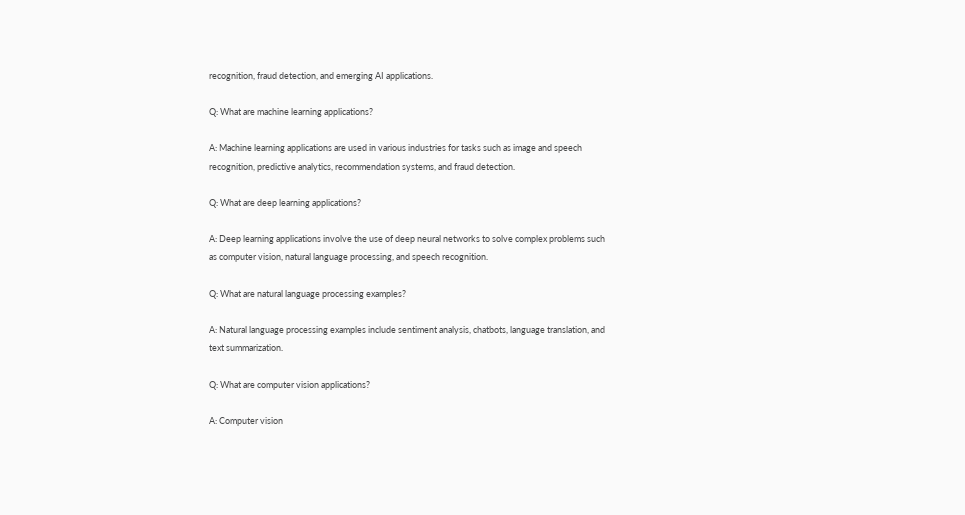recognition, fraud detection, and emerging AI applications.

Q: What are machine learning applications?

A: Machine learning applications are used in various industries for tasks such as image and speech recognition, predictive analytics, recommendation systems, and fraud detection.

Q: What are deep learning applications?

A: Deep learning applications involve the use of deep neural networks to solve complex problems such as computer vision, natural language processing, and speech recognition.

Q: What are natural language processing examples?

A: Natural language processing examples include sentiment analysis, chatbots, language translation, and text summarization.

Q: What are computer vision applications?

A: Computer vision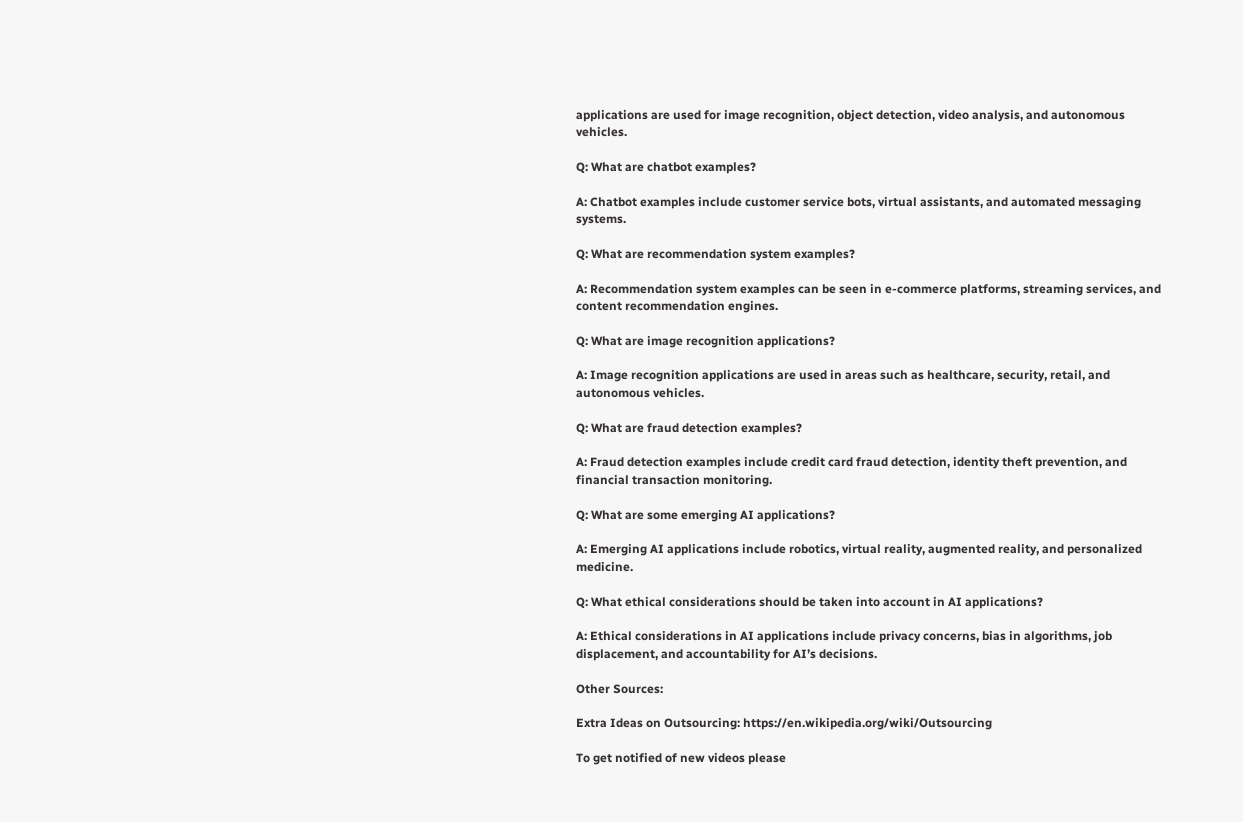applications are used for image recognition, object detection, video analysis, and autonomous vehicles.

Q: What are chatbot examples?

A: Chatbot examples include customer service bots, virtual assistants, and automated messaging systems.

Q: What are recommendation system examples?

A: Recommendation system examples can be seen in e-commerce platforms, streaming services, and content recommendation engines.

Q: What are image recognition applications?

A: Image recognition applications are used in areas such as healthcare, security, retail, and autonomous vehicles.

Q: What are fraud detection examples?

A: Fraud detection examples include credit card fraud detection, identity theft prevention, and financial transaction monitoring.

Q: What are some emerging AI applications?

A: Emerging AI applications include robotics, virtual reality, augmented reality, and personalized medicine.

Q: What ethical considerations should be taken into account in AI applications?

A: Ethical considerations in AI applications include privacy concerns, bias in algorithms, job displacement, and accountability for AI’s decisions.

Other Sources:

Extra Ideas on Outsourcing: https://en.wikipedia.org/wiki/Outsourcing

To get notified of new videos please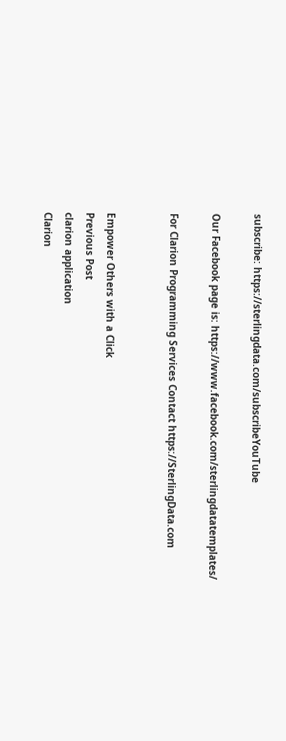subscribe: https://sterlingdata.com/subscribeYouTube

Our Facebook page is: https://www.facebook.com/sterlingdatatemplates/

For Clarion Programming Services Contact https://SterlingData.com


Empower Others with a Click
Previous Post
clarion application
Clarion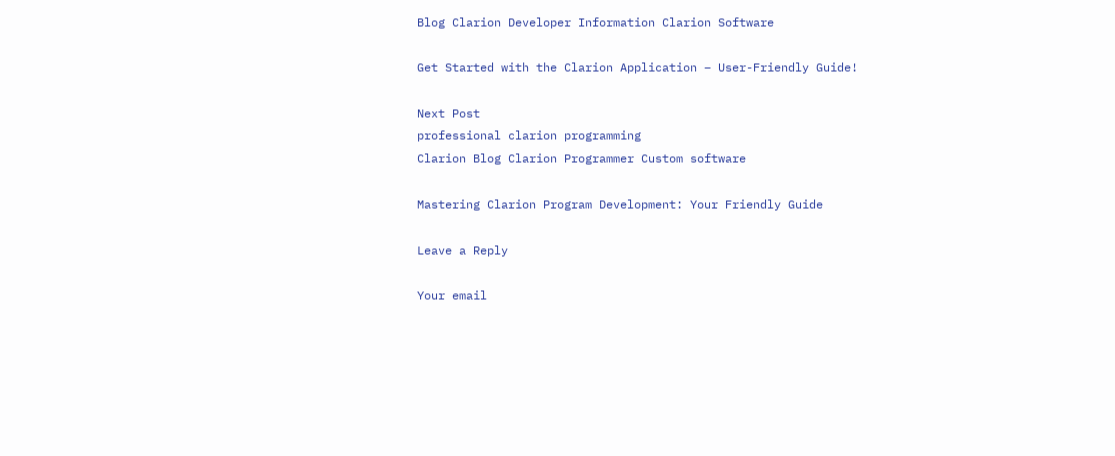Blog Clarion Developer Information Clarion Software

Get Started with the Clarion Application – User-Friendly Guide!

Next Post
professional clarion programming
Clarion Blog Clarion Programmer Custom software

Mastering Clarion Program Development: Your Friendly Guide

Leave a Reply

Your email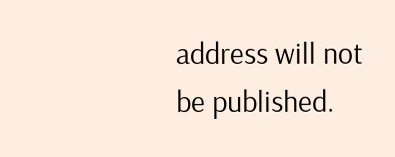address will not be published.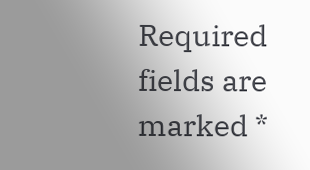Required fields are marked *